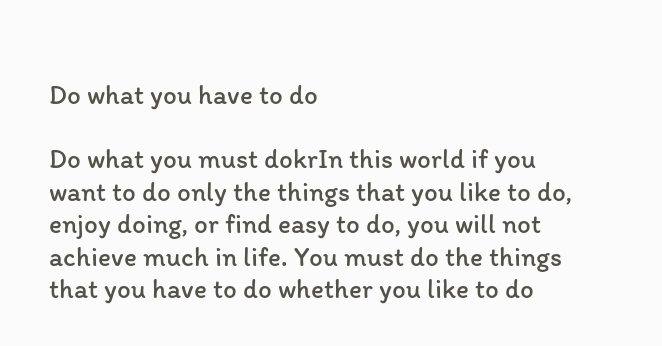Do what you have to do

Do what you must dokrIn this world if you want to do only the things that you like to do, enjoy doing, or find easy to do, you will not achieve much in life. You must do the things that you have to do whether you like to do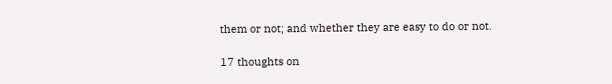them or not; and whether they are easy to do or not.

17 thoughts on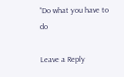“Do what you have to do

Leave a Reply